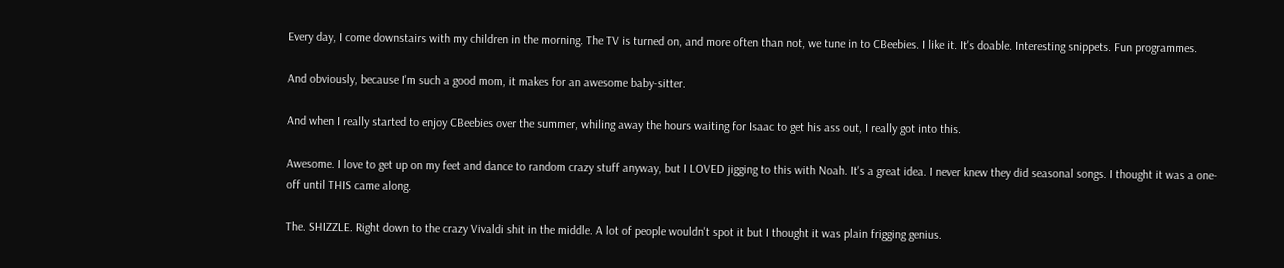Every day, I come downstairs with my children in the morning. The TV is turned on, and more often than not, we tune in to CBeebies. I like it. It's doable. Interesting snippets. Fun programmes.

And obviously, because I'm such a good mom, it makes for an awesome baby-sitter.

And when I really started to enjoy CBeebies over the summer, whiling away the hours waiting for Isaac to get his ass out, I really got into this.

Awesome. I love to get up on my feet and dance to random crazy stuff anyway, but I LOVED jigging to this with Noah. It's a great idea. I never knew they did seasonal songs. I thought it was a one-off until THIS came along.

The. SHIZZLE. Right down to the crazy Vivaldi shit in the middle. A lot of people wouldn't spot it but I thought it was plain frigging genius.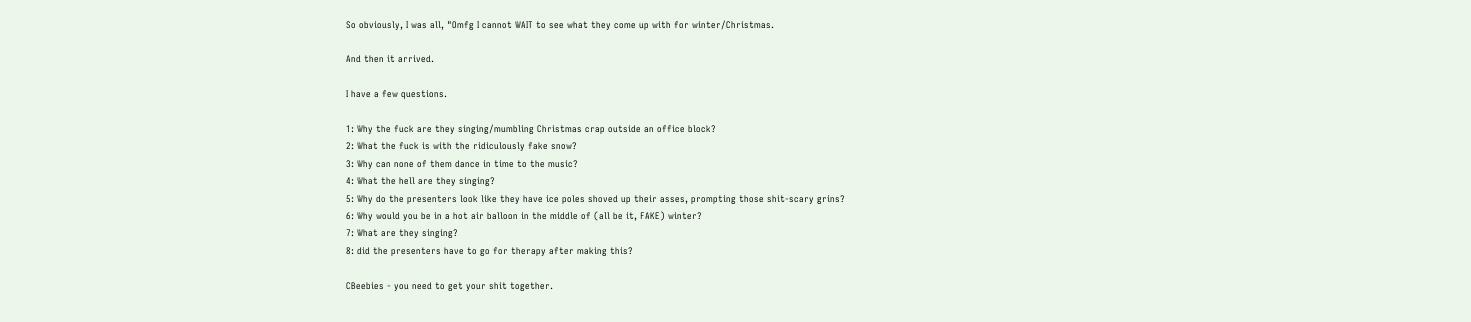So obviously, I was all, "Omfg I cannot WAIT to see what they come up with for winter/Christmas.

And then it arrived.

I have a few questions.

1: Why the fuck are they singing/mumbling Christmas crap outside an office block?
2: What the fuck is with the ridiculously fake snow?
3: Why can none of them dance in time to the music?
4: What the hell are they singing?
5: Why do the presenters look like they have ice poles shoved up their asses, prompting those shit-scary grins?
6: Why would you be in a hot air balloon in the middle of (all be it, FAKE) winter?
7: What are they singing?
8: did the presenters have to go for therapy after making this?

CBeebies - you need to get your shit together.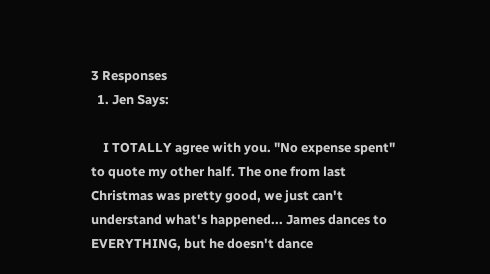3 Responses
  1. Jen Says:

    I TOTALLY agree with you. "No expense spent" to quote my other half. The one from last Christmas was pretty good, we just can't understand what's happened... James dances to EVERYTHING, but he doesn't dance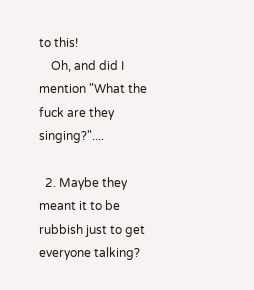to this!
    Oh, and did I mention "What the fuck are they singing?"....

  2. Maybe they meant it to be rubbish just to get everyone talking?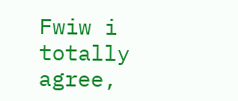Fwiw i totally agree,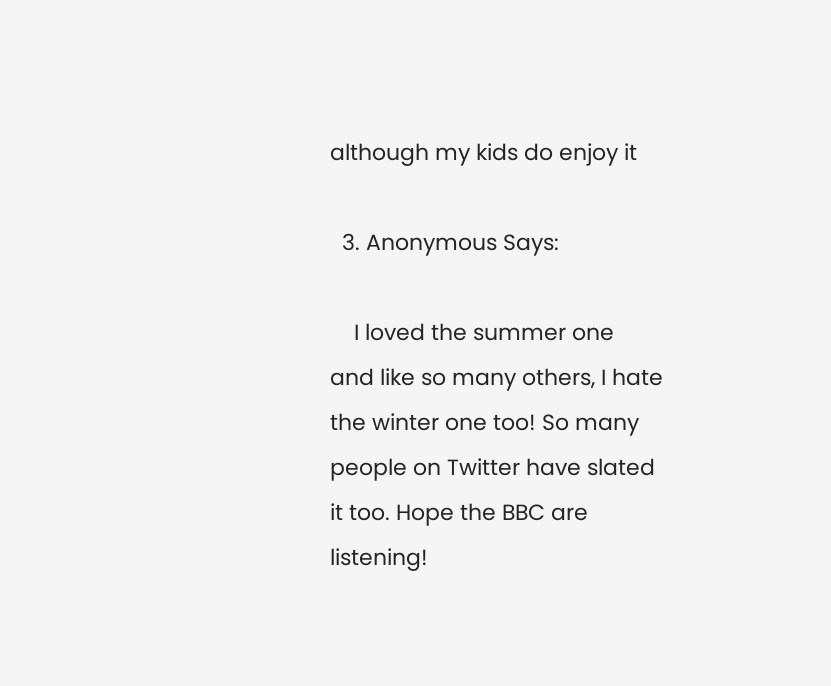although my kids do enjoy it

  3. Anonymous Says:

    I loved the summer one and like so many others, I hate the winter one too! So many people on Twitter have slated it too. Hope the BBC are listening!